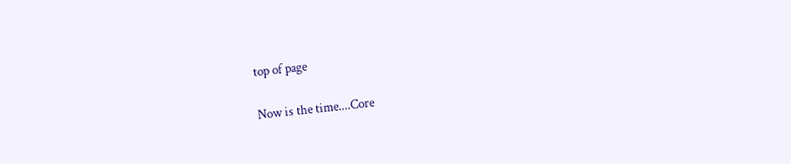top of page

Now is the time....Core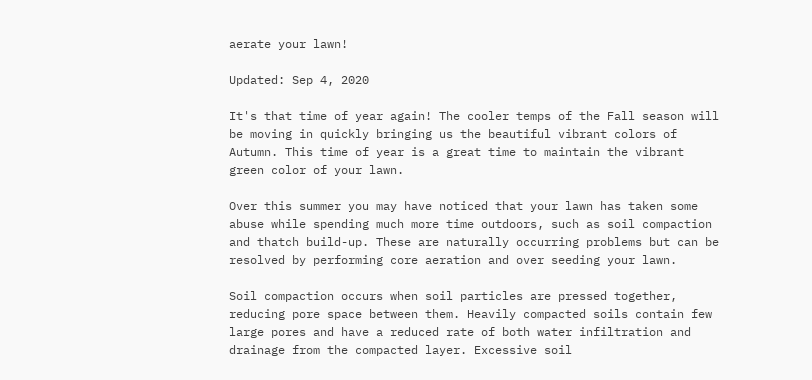aerate your lawn!

Updated: Sep 4, 2020

It's that time of year again! The cooler temps of the Fall season will be moving in quickly bringing us the beautiful vibrant colors of Autumn. This time of year is a great time to maintain the vibrant green color of your lawn.

Over this summer you may have noticed that your lawn has taken some abuse while spending much more time outdoors, such as soil compaction and thatch build-up. These are naturally occurring problems but can be resolved by performing core aeration and over seeding your lawn.

Soil compaction occurs when soil particles are pressed together, reducing pore space between them. Heavily compacted soils contain few large pores and have a reduced rate of both water infiltration and drainage from the compacted layer. Excessive soil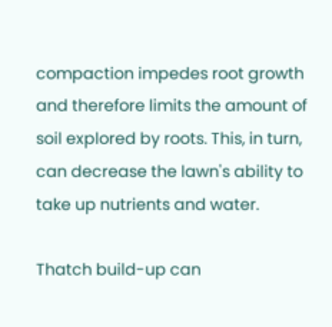compaction impedes root growth and therefore limits the amount of soil explored by roots. This, in turn, can decrease the lawn's ability to take up nutrients and water.

Thatch build-up can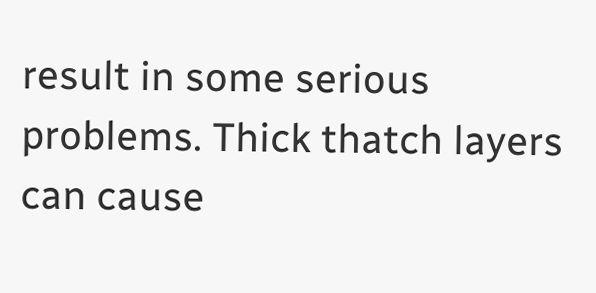result in some serious problems. Thick thatch layers can cause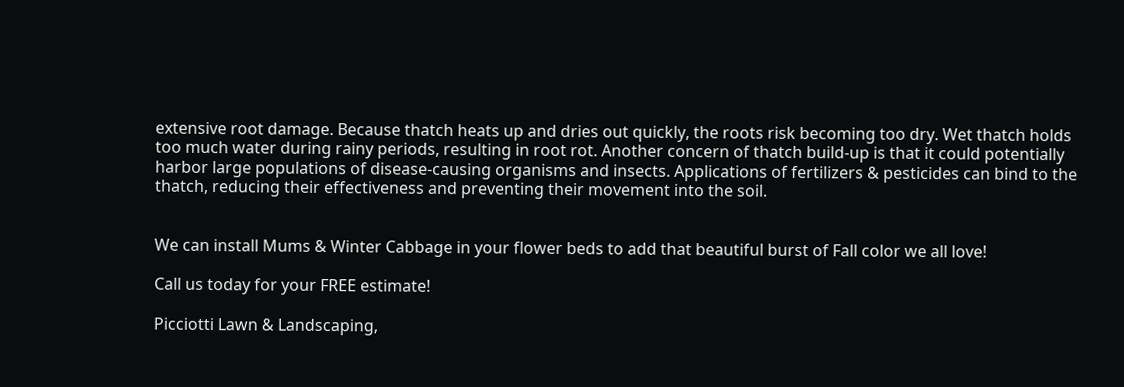extensive root damage. Because thatch heats up and dries out quickly, the roots risk becoming too dry. Wet thatch holds too much water during rainy periods, resulting in root rot. Another concern of thatch build-up is that it could potentially harbor large populations of disease-causing organisms and insects. Applications of fertilizers & pesticides can bind to the thatch, reducing their effectiveness and preventing their movement into the soil.


We can install Mums & Winter Cabbage in your flower beds to add that beautiful burst of Fall color we all love!

Call us today for your FREE estimate!

Picciotti Lawn & Landscaping,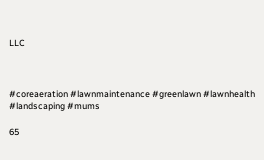LLC



#coreaeration #lawnmaintenance #greenlawn #lawnhealth #landscaping #mums

65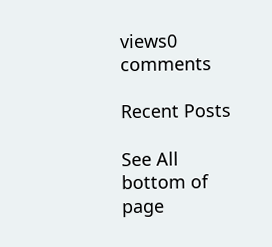views0 comments

Recent Posts

See All
bottom of page